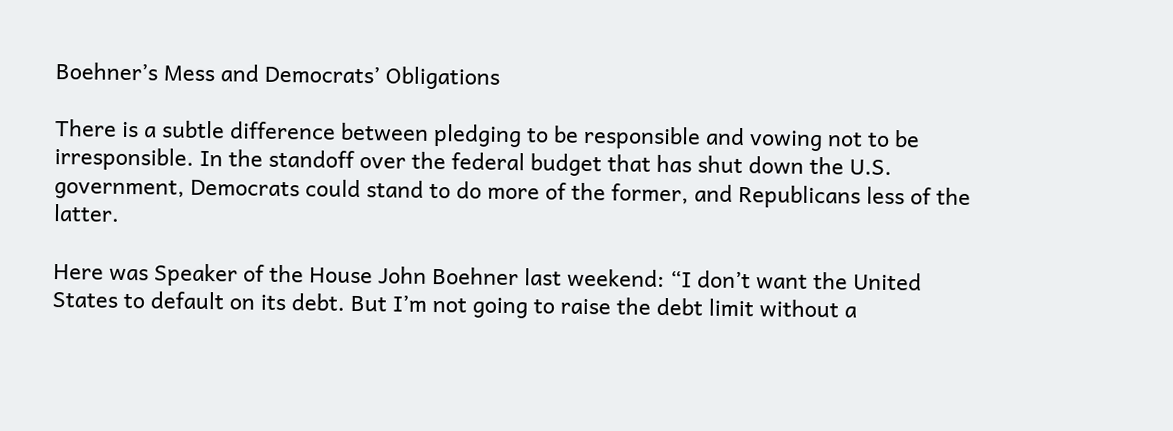Boehner’s Mess and Democrats’ Obligations

There is a subtle difference between pledging to be responsible and vowing not to be irresponsible. In the standoff over the federal budget that has shut down the U.S. government, Democrats could stand to do more of the former, and Republicans less of the latter.

Here was Speaker of the House John Boehner last weekend: “I don’t want the United States to default on its debt. But I’m not going to raise the debt limit without a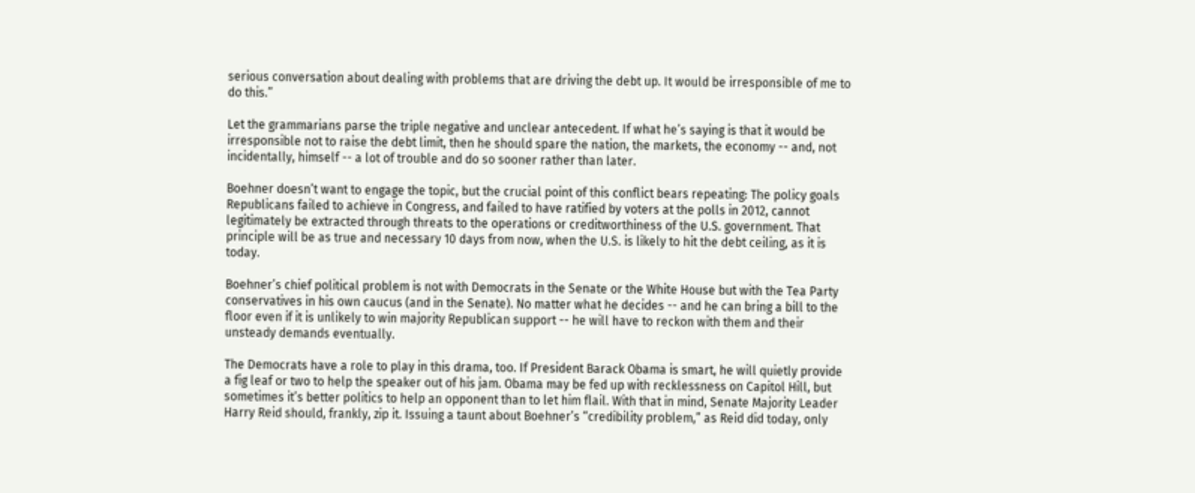serious conversation about dealing with problems that are driving the debt up. It would be irresponsible of me to do this.”

Let the grammarians parse the triple negative and unclear antecedent. If what he’s saying is that it would be irresponsible not to raise the debt limit, then he should spare the nation, the markets, the economy -- and, not incidentally, himself -- a lot of trouble and do so sooner rather than later.

Boehner doesn’t want to engage the topic, but the crucial point of this conflict bears repeating: The policy goals Republicans failed to achieve in Congress, and failed to have ratified by voters at the polls in 2012, cannot legitimately be extracted through threats to the operations or creditworthiness of the U.S. government. That principle will be as true and necessary 10 days from now, when the U.S. is likely to hit the debt ceiling, as it is today.

Boehner’s chief political problem is not with Democrats in the Senate or the White House but with the Tea Party conservatives in his own caucus (and in the Senate). No matter what he decides -- and he can bring a bill to the floor even if it is unlikely to win majority Republican support -- he will have to reckon with them and their unsteady demands eventually.

The Democrats have a role to play in this drama, too. If President Barack Obama is smart, he will quietly provide a fig leaf or two to help the speaker out of his jam. Obama may be fed up with recklessness on Capitol Hill, but sometimes it’s better politics to help an opponent than to let him flail. With that in mind, Senate Majority Leader Harry Reid should, frankly, zip it. Issuing a taunt about Boehner’s “credibility problem,” as Reid did today, only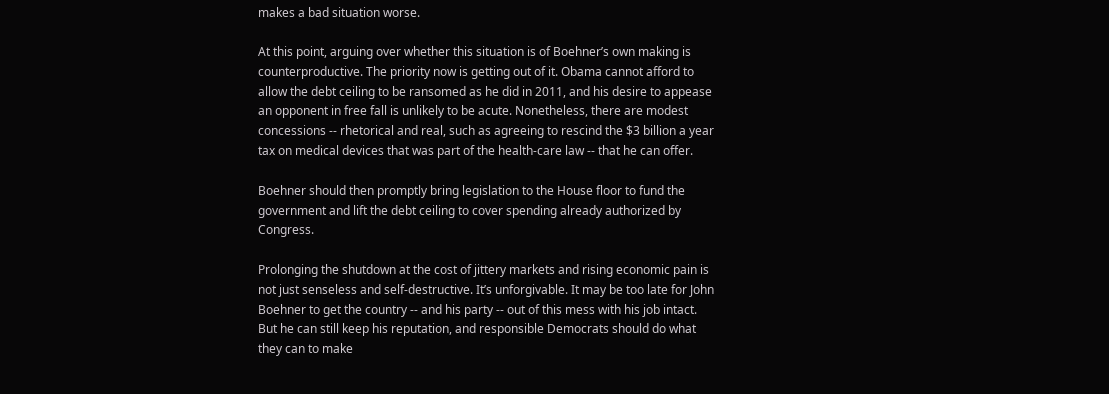makes a bad situation worse.

At this point, arguing over whether this situation is of Boehner’s own making is counterproductive. The priority now is getting out of it. Obama cannot afford to allow the debt ceiling to be ransomed as he did in 2011, and his desire to appease an opponent in free fall is unlikely to be acute. Nonetheless, there are modest concessions -- rhetorical and real, such as agreeing to rescind the $3 billion a year tax on medical devices that was part of the health-care law -- that he can offer.

Boehner should then promptly bring legislation to the House floor to fund the government and lift the debt ceiling to cover spending already authorized by Congress.

Prolonging the shutdown at the cost of jittery markets and rising economic pain is not just senseless and self-destructive. It’s unforgivable. It may be too late for John Boehner to get the country -- and his party -- out of this mess with his job intact. But he can still keep his reputation, and responsible Democrats should do what they can to make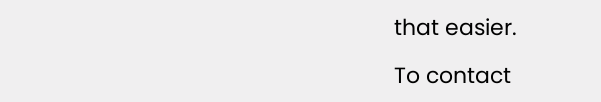that easier.

To contact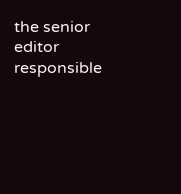the senior editor responsible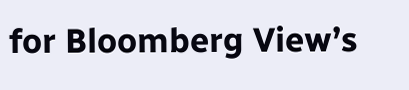for Bloomberg View’s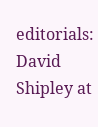editorials: David Shipley at